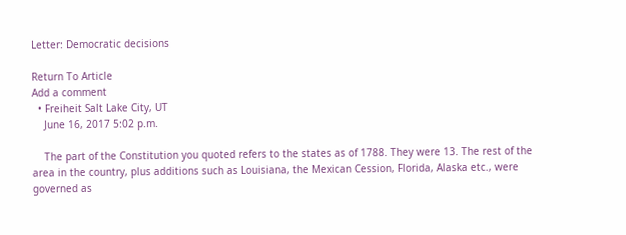Letter: Democratic decisions

Return To Article
Add a comment
  • Freiheit Salt Lake City, UT
    June 16, 2017 5:02 p.m.

    The part of the Constitution you quoted refers to the states as of 1788. They were 13. The rest of the area in the country, plus additions such as Louisiana, the Mexican Cession, Florida, Alaska etc., were governed as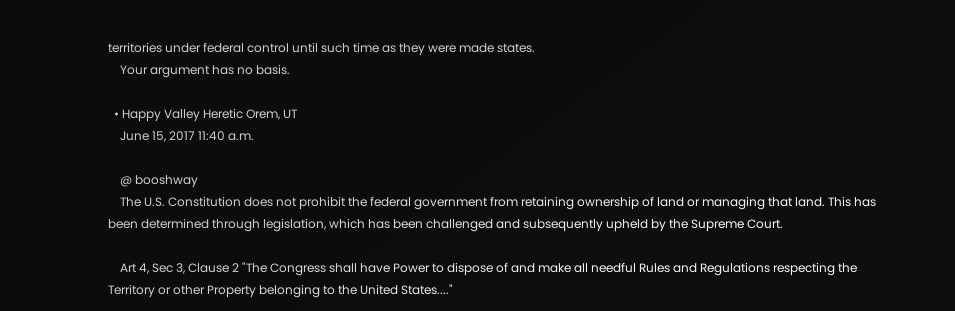territories under federal control until such time as they were made states.
    Your argument has no basis.

  • Happy Valley Heretic Orem, UT
    June 15, 2017 11:40 a.m.

    @ booshway
    The U.S. Constitution does not prohibit the federal government from retaining ownership of land or managing that land. This has been determined through legislation, which has been challenged and subsequently upheld by the Supreme Court.

    Art 4, Sec 3, Clause 2 "The Congress shall have Power to dispose of and make all needful Rules and Regulations respecting the Territory or other Property belonging to the United States...."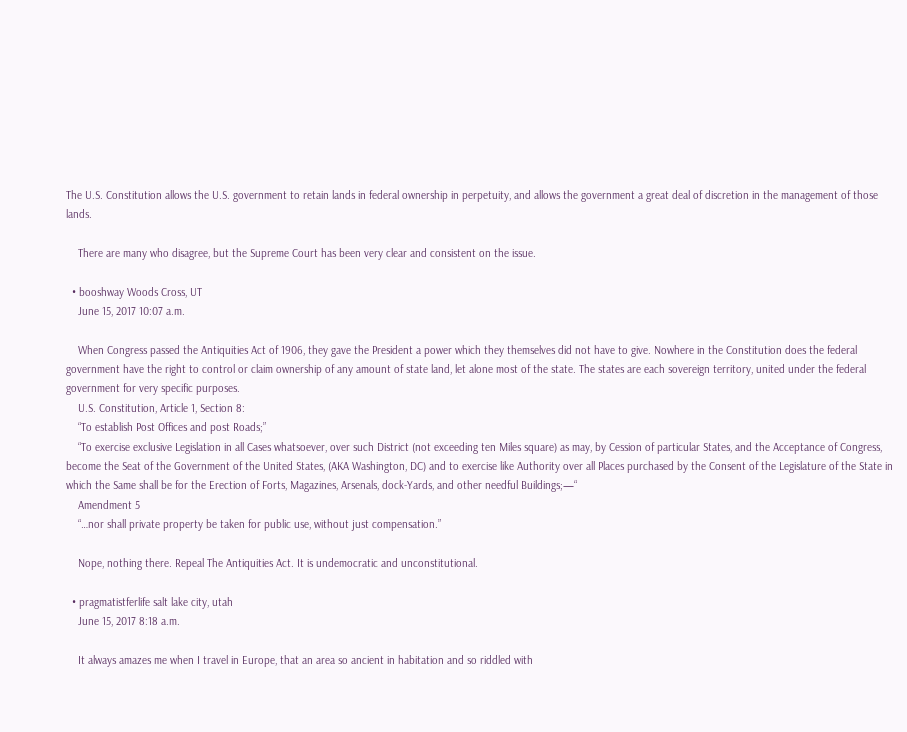The U.S. Constitution allows the U.S. government to retain lands in federal ownership in perpetuity, and allows the government a great deal of discretion in the management of those lands.

    There are many who disagree, but the Supreme Court has been very clear and consistent on the issue.

  • booshway Woods Cross, UT
    June 15, 2017 10:07 a.m.

    When Congress passed the Antiquities Act of 1906, they gave the President a power which they themselves did not have to give. Nowhere in the Constitution does the federal government have the right to control or claim ownership of any amount of state land, let alone most of the state. The states are each sovereign territory, united under the federal government for very specific purposes.
    U.S. Constitution, Article 1, Section 8:
    “To establish Post Offices and post Roads;”
    “To exercise exclusive Legislation in all Cases whatsoever, over such District (not exceeding ten Miles square) as may, by Cession of particular States, and the Acceptance of Congress, become the Seat of the Government of the United States, (AKA Washington, DC) and to exercise like Authority over all Places purchased by the Consent of the Legislature of the State in which the Same shall be for the Erection of Forts, Magazines, Arsenals, dock-Yards, and other needful Buildings;—“
    Amendment 5
    “…nor shall private property be taken for public use, without just compensation.”

    Nope, nothing there. Repeal The Antiquities Act. It is undemocratic and unconstitutional.

  • pragmatistferlife salt lake city, utah
    June 15, 2017 8:18 a.m.

    It always amazes me when I travel in Europe, that an area so ancient in habitation and so riddled with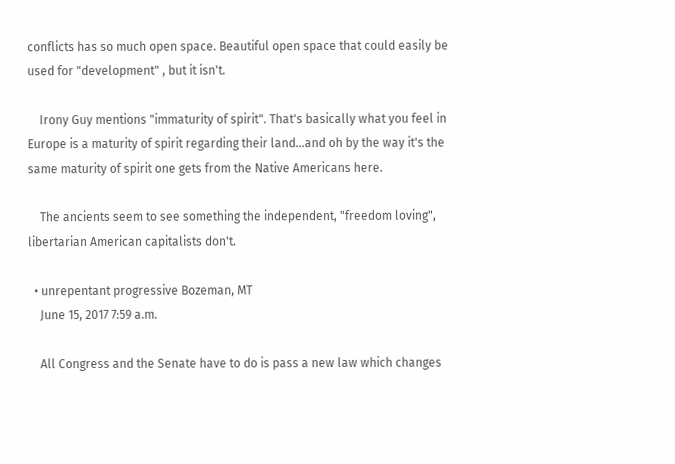conflicts has so much open space. Beautiful open space that could easily be used for "development" , but it isn't.

    Irony Guy mentions "immaturity of spirit". That's basically what you feel in Europe is a maturity of spirit regarding their land...and oh by the way it's the same maturity of spirit one gets from the Native Americans here.

    The ancients seem to see something the independent, "freedom loving", libertarian American capitalists don't.

  • unrepentant progressive Bozeman, MT
    June 15, 2017 7:59 a.m.

    All Congress and the Senate have to do is pass a new law which changes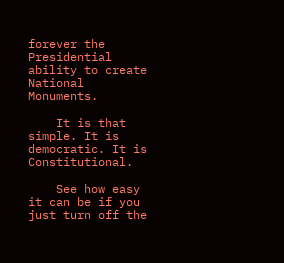forever the Presidential ability to create National Monuments.

    It is that simple. It is democratic. It is Constitutional.

    See how easy it can be if you just turn off the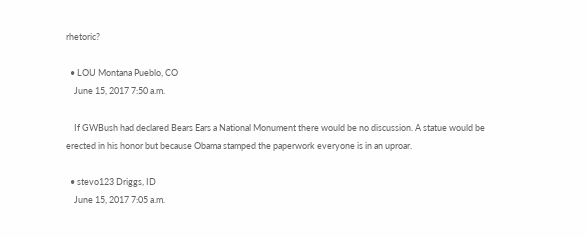rhetoric?

  • LOU Montana Pueblo, CO
    June 15, 2017 7:50 a.m.

    If GWBush had declared Bears Ears a National Monument there would be no discussion. A statue would be erected in his honor but because Obama stamped the paperwork everyone is in an uproar.

  • stevo123 Driggs, ID
    June 15, 2017 7:05 a.m.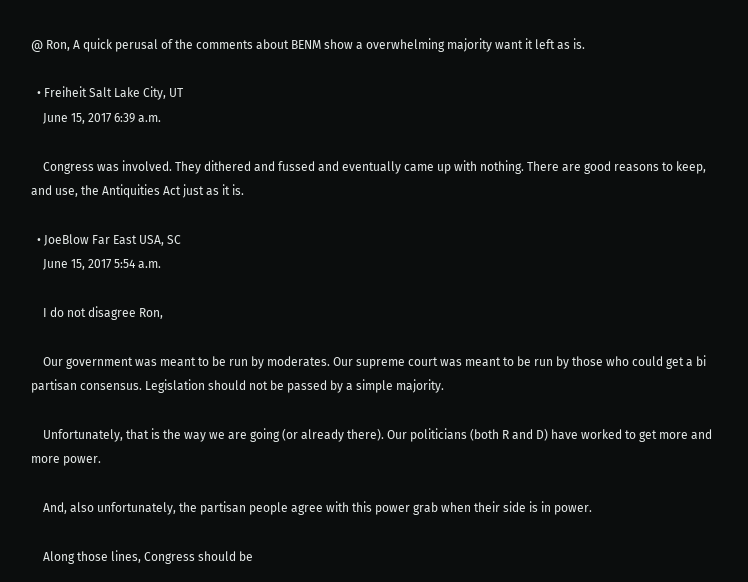@ Ron, A quick perusal of the comments about BENM show a overwhelming majority want it left as is.

  • Freiheit Salt Lake City, UT
    June 15, 2017 6:39 a.m.

    Congress was involved. They dithered and fussed and eventually came up with nothing. There are good reasons to keep, and use, the Antiquities Act just as it is.

  • JoeBlow Far East USA, SC
    June 15, 2017 5:54 a.m.

    I do not disagree Ron,

    Our government was meant to be run by moderates. Our supreme court was meant to be run by those who could get a bi partisan consensus. Legislation should not be passed by a simple majority.

    Unfortunately, that is the way we are going (or already there). Our politicians (both R and D) have worked to get more and more power.

    And, also unfortunately, the partisan people agree with this power grab when their side is in power.

    Along those lines, Congress should be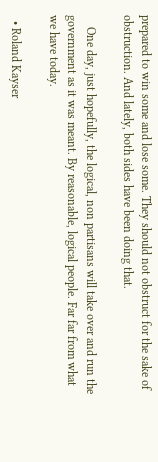prepared to win some and lose some. They should not obstruct for the sake of obstruction. And lately, both sides have been doing that.

    One day, just hopefully, the logical, non partisans will take over and run the government as it was meant. By reasonable, logical people. Far far from what we have today.

  • Roland Kayser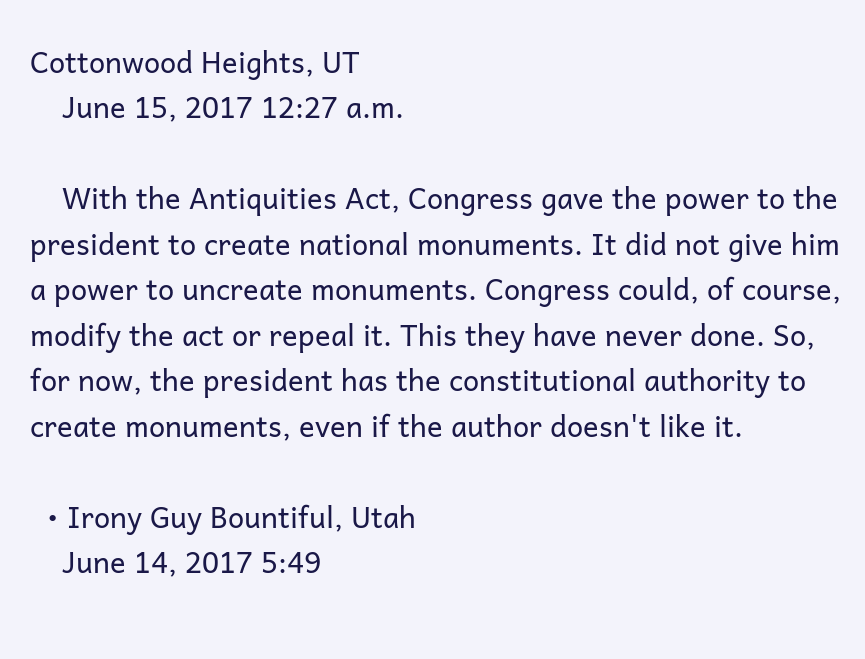Cottonwood Heights, UT
    June 15, 2017 12:27 a.m.

    With the Antiquities Act, Congress gave the power to the president to create national monuments. It did not give him a power to uncreate monuments. Congress could, of course, modify the act or repeal it. This they have never done. So, for now, the president has the constitutional authority to create monuments, even if the author doesn't like it.

  • Irony Guy Bountiful, Utah
    June 14, 2017 5:49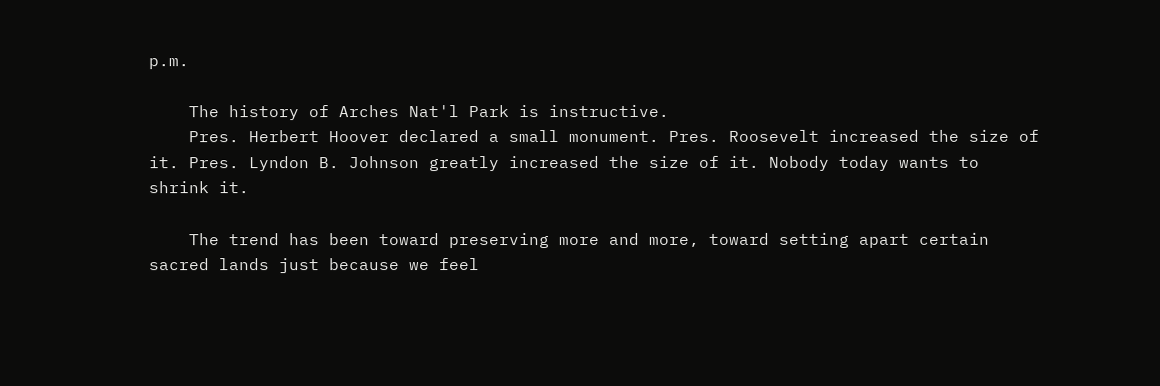p.m.

    The history of Arches Nat'l Park is instructive.
    Pres. Herbert Hoover declared a small monument. Pres. Roosevelt increased the size of it. Pres. Lyndon B. Johnson greatly increased the size of it. Nobody today wants to shrink it.

    The trend has been toward preserving more and more, toward setting apart certain sacred lands just because we feel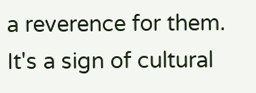a reverence for them. It's a sign of cultural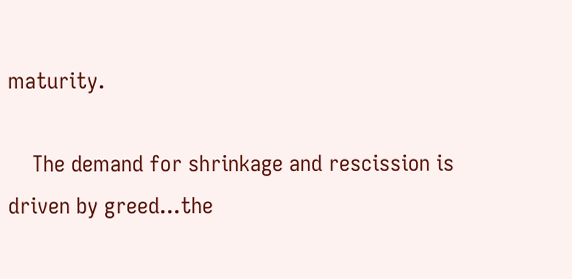maturity.

    The demand for shrinkage and rescission is driven by greed...the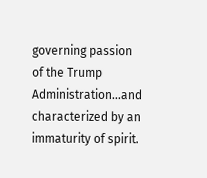governing passion of the Trump Administration...and characterized by an immaturity of spirit.